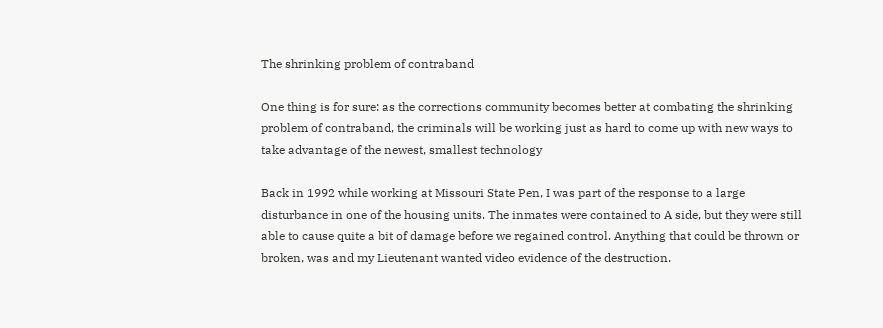The shrinking problem of contraband

One thing is for sure: as the corrections community becomes better at combating the shrinking problem of contraband, the criminals will be working just as hard to come up with new ways to take advantage of the newest, smallest technology

Back in 1992 while working at Missouri State Pen, I was part of the response to a large disturbance in one of the housing units. The inmates were contained to A side, but they were still able to cause quite a bit of damage before we regained control. Anything that could be thrown or broken, was and my Lieutenant wanted video evidence of the destruction.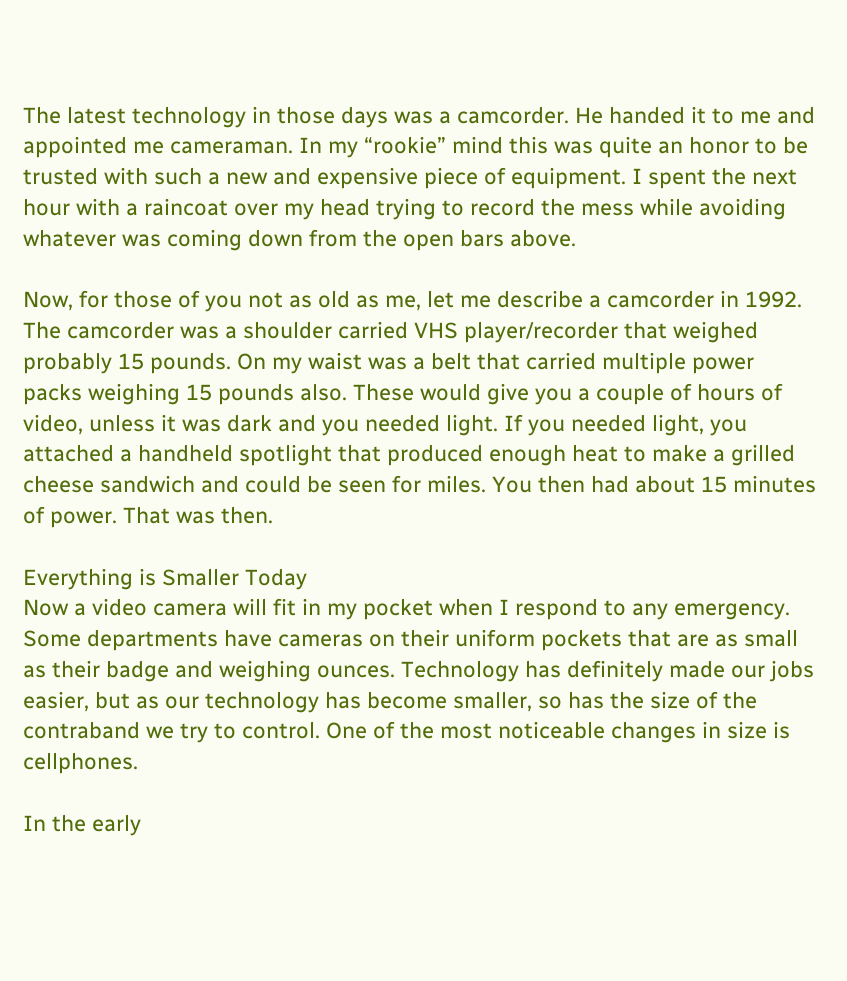The latest technology in those days was a camcorder. He handed it to me and appointed me cameraman. In my “rookie” mind this was quite an honor to be trusted with such a new and expensive piece of equipment. I spent the next hour with a raincoat over my head trying to record the mess while avoiding whatever was coming down from the open bars above.

Now, for those of you not as old as me, let me describe a camcorder in 1992. The camcorder was a shoulder carried VHS player/recorder that weighed probably 15 pounds. On my waist was a belt that carried multiple power packs weighing 15 pounds also. These would give you a couple of hours of video, unless it was dark and you needed light. If you needed light, you attached a handheld spotlight that produced enough heat to make a grilled cheese sandwich and could be seen for miles. You then had about 15 minutes of power. That was then.

Everything is Smaller Today
Now a video camera will fit in my pocket when I respond to any emergency. Some departments have cameras on their uniform pockets that are as small as their badge and weighing ounces. Technology has definitely made our jobs easier, but as our technology has become smaller, so has the size of the contraband we try to control. One of the most noticeable changes in size is cellphones.

In the early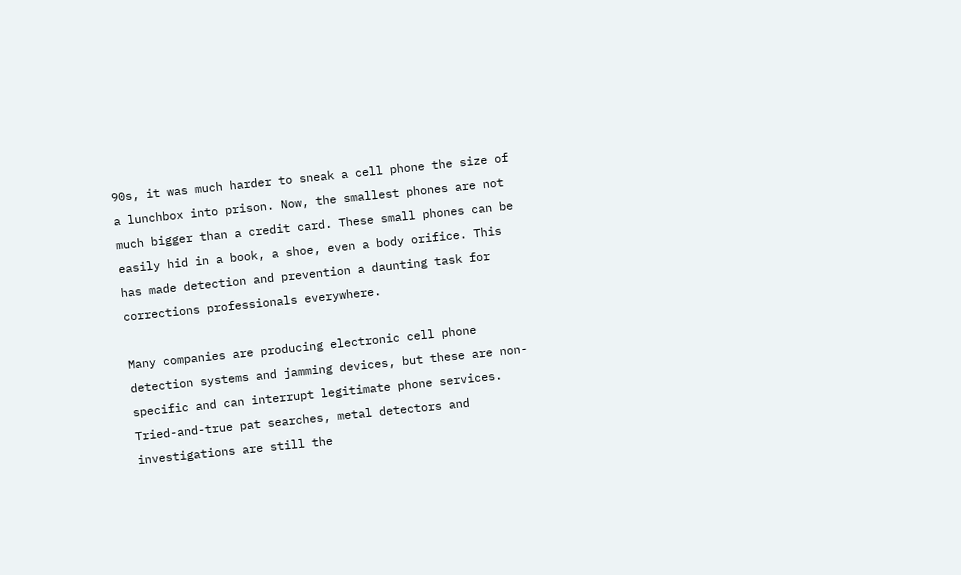90s, it was much harder to sneak a cell phone the size of a lunchbox into prison. Now, the smallest phones are not much bigger than a credit card. These small phones can be easily hid in a book, a shoe, even a body orifice. This has made detection and prevention a daunting task for corrections professionals everywhere.

Many companies are producing electronic cell phone detection systems and jamming devices, but these are non-specific and can interrupt legitimate phone services. Tried-and-true pat searches, metal detectors and investigations are still the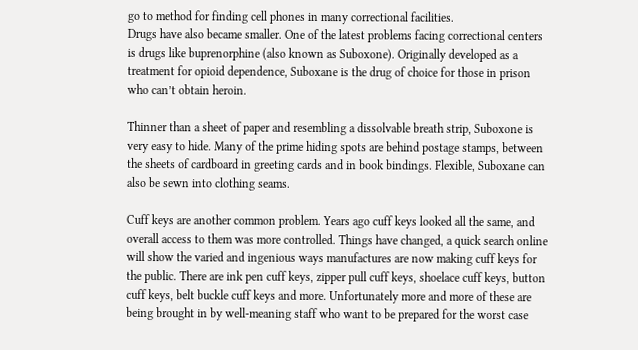go to method for finding cell phones in many correctional facilities.
Drugs have also became smaller. One of the latest problems facing correctional centers is drugs like buprenorphine (also known as Suboxone). Originally developed as a treatment for opioid dependence, Suboxane is the drug of choice for those in prison who can’t obtain heroin.

Thinner than a sheet of paper and resembling a dissolvable breath strip, Suboxone is very easy to hide. Many of the prime hiding spots are behind postage stamps, between the sheets of cardboard in greeting cards and in book bindings. Flexible, Suboxane can also be sewn into clothing seams.

Cuff keys are another common problem. Years ago cuff keys looked all the same, and overall access to them was more controlled. Things have changed, a quick search online will show the varied and ingenious ways manufactures are now making cuff keys for the public. There are ink pen cuff keys, zipper pull cuff keys, shoelace cuff keys, button cuff keys, belt buckle cuff keys and more. Unfortunately more and more of these are being brought in by well-meaning staff who want to be prepared for the worst case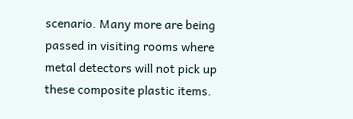scenario. Many more are being passed in visiting rooms where metal detectors will not pick up these composite plastic items.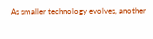As smaller technology evolves, another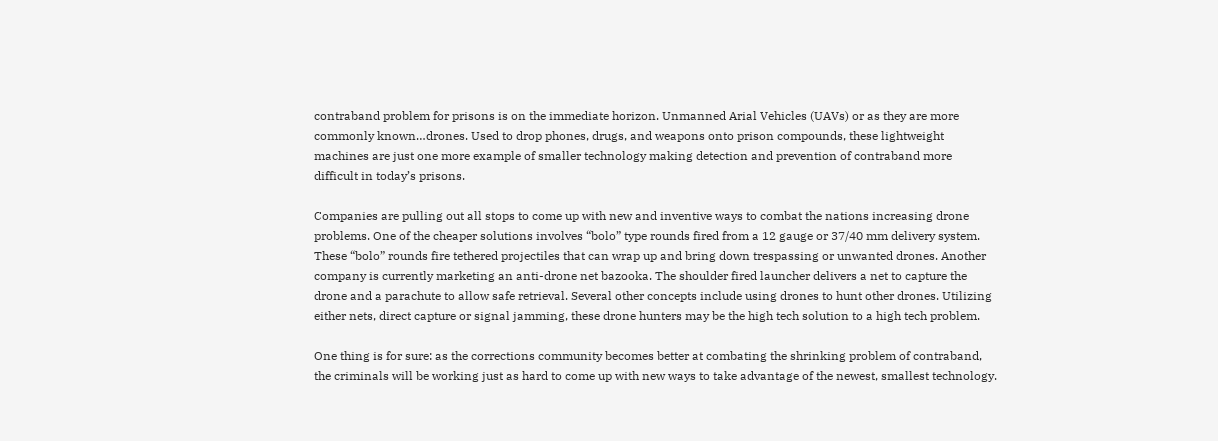contraband problem for prisons is on the immediate horizon. Unmanned Arial Vehicles (UAVs) or as they are more commonly known…drones. Used to drop phones, drugs, and weapons onto prison compounds, these lightweight machines are just one more example of smaller technology making detection and prevention of contraband more difficult in today’s prisons.

Companies are pulling out all stops to come up with new and inventive ways to combat the nations increasing drone problems. One of the cheaper solutions involves “bolo” type rounds fired from a 12 gauge or 37/40 mm delivery system. These “bolo” rounds fire tethered projectiles that can wrap up and bring down trespassing or unwanted drones. Another company is currently marketing an anti-drone net bazooka. The shoulder fired launcher delivers a net to capture the drone and a parachute to allow safe retrieval. Several other concepts include using drones to hunt other drones. Utilizing either nets, direct capture or signal jamming, these drone hunters may be the high tech solution to a high tech problem.

One thing is for sure: as the corrections community becomes better at combating the shrinking problem of contraband, the criminals will be working just as hard to come up with new ways to take advantage of the newest, smallest technology.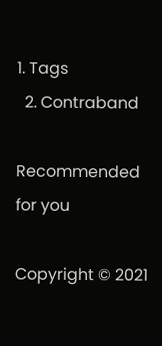1. Tags
  2. Contraband

Recommended for you

Copyright © 2021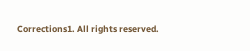Corrections1. All rights reserved.